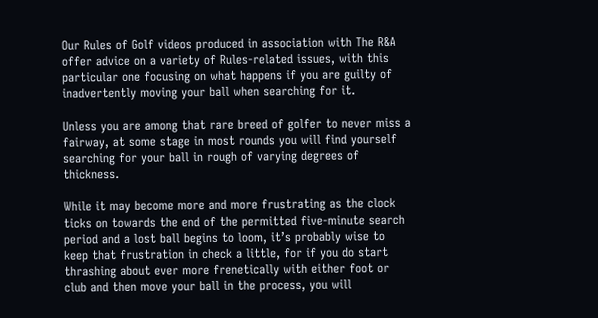Our Rules of Golf videos produced in association with The R&A offer advice on a variety of Rules-related issues, with this particular one focusing on what happens if you are guilty of inadvertently moving your ball when searching for it.

Unless you are among that rare breed of golfer to never miss a fairway, at some stage in most rounds you will find yourself searching for your ball in rough of varying degrees of thickness.

While it may become more and more frustrating as the clock ticks on towards the end of the permitted five-minute search period and a lost ball begins to loom, it’s probably wise to keep that frustration in check a little, for if you do start thrashing about ever more frenetically with either foot or club and then move your ball in the process, you will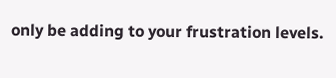only be adding to your frustration levels.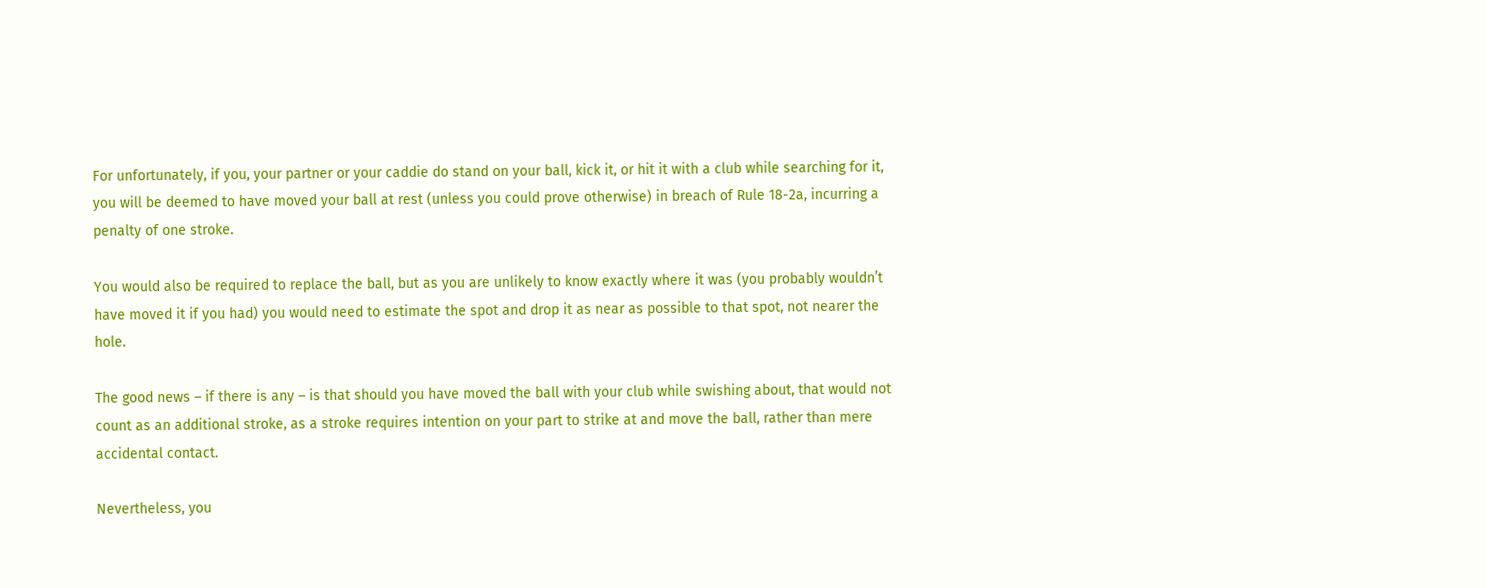For unfortunately, if you, your partner or your caddie do stand on your ball, kick it, or hit it with a club while searching for it, you will be deemed to have moved your ball at rest (unless you could prove otherwise) in breach of Rule 18-2a, incurring a penalty of one stroke.

You would also be required to replace the ball, but as you are unlikely to know exactly where it was (you probably wouldn’t have moved it if you had) you would need to estimate the spot and drop it as near as possible to that spot, not nearer the hole.

The good news – if there is any – is that should you have moved the ball with your club while swishing about, that would not count as an additional stroke, as a stroke requires intention on your part to strike at and move the ball, rather than mere accidental contact.

Nevertheless, you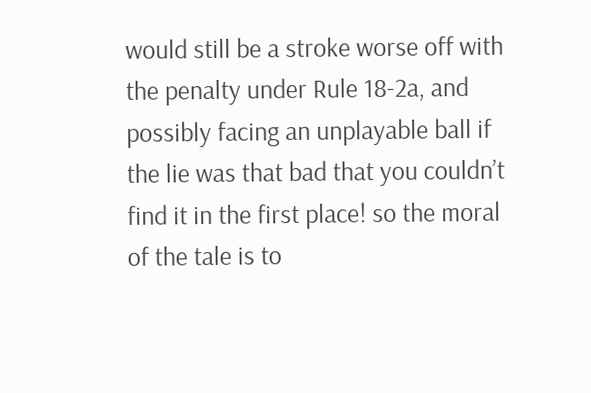would still be a stroke worse off with the penalty under Rule 18-2a, and possibly facing an unplayable ball if the lie was that bad that you couldn’t find it in the first place! so the moral of the tale is to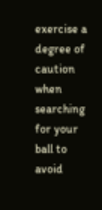exercise a degree of caution when searching for your ball to avoid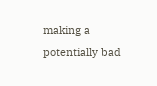making a potentially bad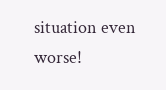situation even worse!